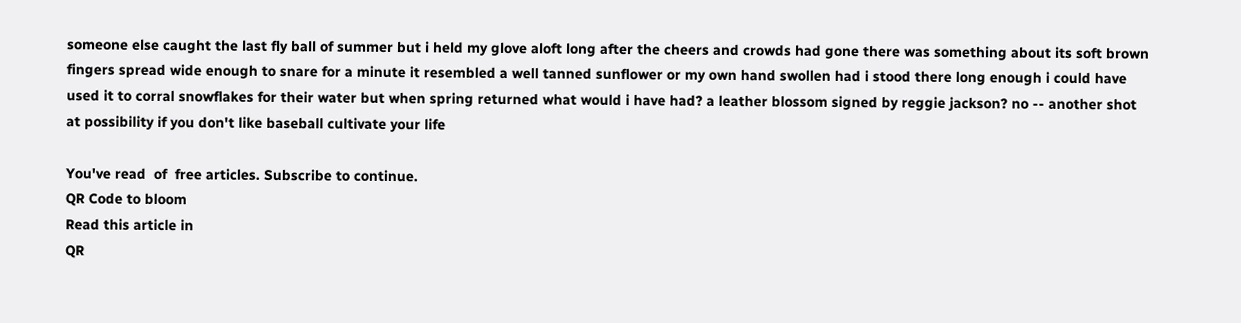someone else caught the last fly ball of summer but i held my glove aloft long after the cheers and crowds had gone there was something about its soft brown fingers spread wide enough to snare for a minute it resembled a well tanned sunflower or my own hand swollen had i stood there long enough i could have used it to corral snowflakes for their water but when spring returned what would i have had? a leather blossom signed by reggie jackson? no -- another shot at possibility if you don't like baseball cultivate your life

You've read  of  free articles. Subscribe to continue.
QR Code to bloom
Read this article in
QR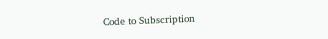Code to Subscription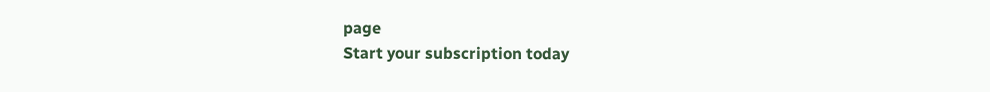page
Start your subscription today